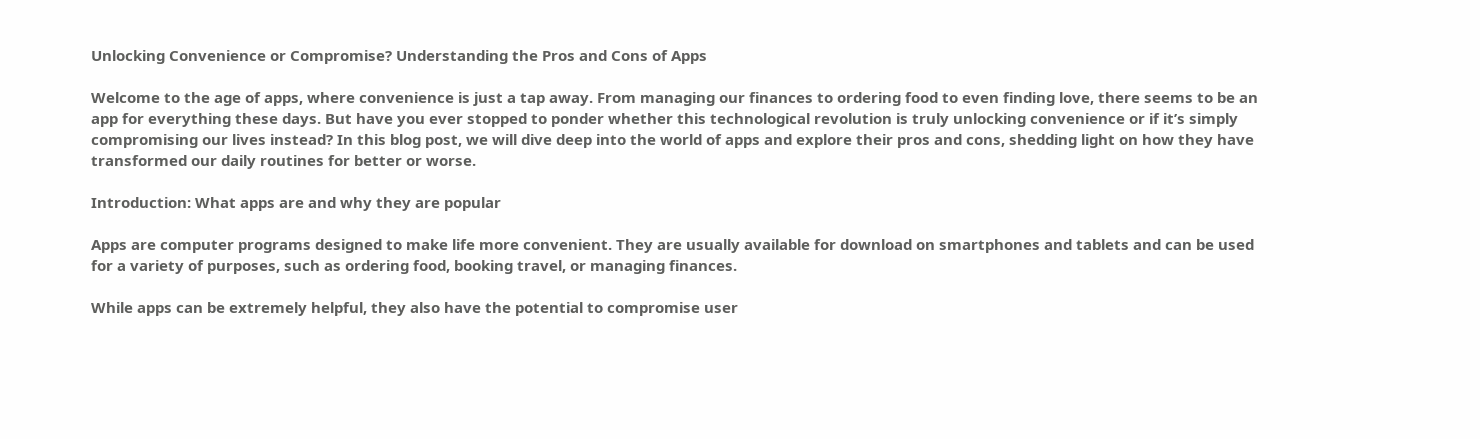Unlocking Convenience or Compromise? Understanding the Pros and Cons of Apps

Welcome to the age of apps, where convenience is just a tap away. From managing our finances to ordering food to even finding love, there seems to be an app for everything these days. But have you ever stopped to ponder whether this technological revolution is truly unlocking convenience or if it’s simply compromising our lives instead? In this blog post, we will dive deep into the world of apps and explore their pros and cons, shedding light on how they have transformed our daily routines for better or worse.

Introduction: What apps are and why they are popular

Apps are computer programs designed to make life more convenient. They are usually available for download on smartphones and tablets and can be used for a variety of purposes, such as ordering food, booking travel, or managing finances.

While apps can be extremely helpful, they also have the potential to compromise user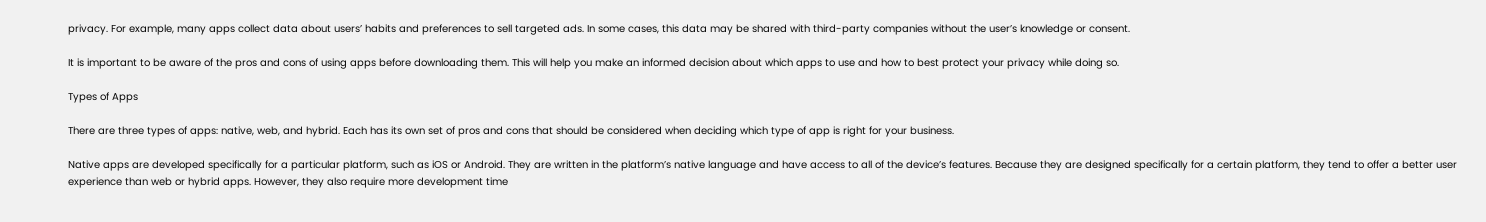privacy. For example, many apps collect data about users’ habits and preferences to sell targeted ads. In some cases, this data may be shared with third-party companies without the user’s knowledge or consent.

It is important to be aware of the pros and cons of using apps before downloading them. This will help you make an informed decision about which apps to use and how to best protect your privacy while doing so.

Types of Apps

There are three types of apps: native, web, and hybrid. Each has its own set of pros and cons that should be considered when deciding which type of app is right for your business.

Native apps are developed specifically for a particular platform, such as iOS or Android. They are written in the platform’s native language and have access to all of the device’s features. Because they are designed specifically for a certain platform, they tend to offer a better user experience than web or hybrid apps. However, they also require more development time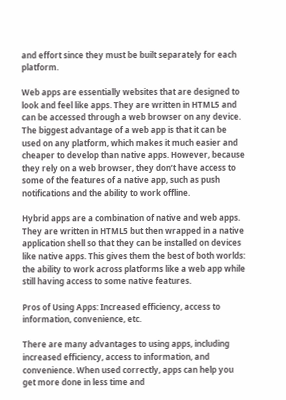and effort since they must be built separately for each platform.

Web apps are essentially websites that are designed to look and feel like apps. They are written in HTML5 and can be accessed through a web browser on any device. The biggest advantage of a web app is that it can be used on any platform, which makes it much easier and cheaper to develop than native apps. However, because they rely on a web browser, they don’t have access to some of the features of a native app, such as push notifications and the ability to work offline.

Hybrid apps are a combination of native and web apps. They are written in HTML5 but then wrapped in a native application shell so that they can be installed on devices like native apps. This gives them the best of both worlds: the ability to work across platforms like a web app while still having access to some native features.

Pros of Using Apps: Increased efficiency, access to information, convenience, etc.

There are many advantages to using apps, including increased efficiency, access to information, and convenience. When used correctly, apps can help you get more done in less time and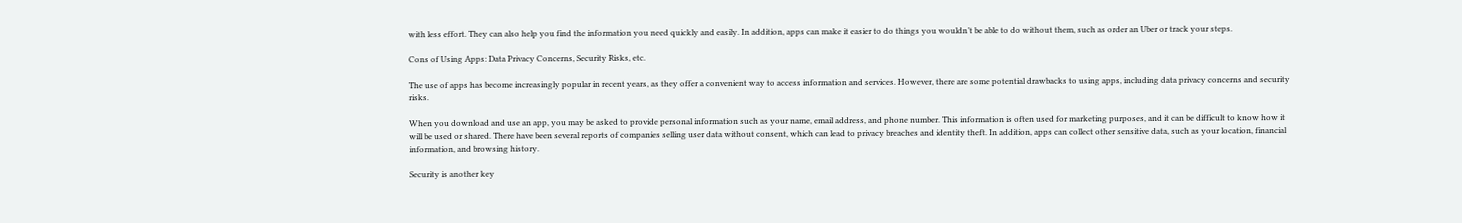with less effort. They can also help you find the information you need quickly and easily. In addition, apps can make it easier to do things you wouldn’t be able to do without them, such as order an Uber or track your steps.

Cons of Using Apps: Data Privacy Concerns, Security Risks, etc.

The use of apps has become increasingly popular in recent years, as they offer a convenient way to access information and services. However, there are some potential drawbacks to using apps, including data privacy concerns and security risks.

When you download and use an app, you may be asked to provide personal information such as your name, email address, and phone number. This information is often used for marketing purposes, and it can be difficult to know how it will be used or shared. There have been several reports of companies selling user data without consent, which can lead to privacy breaches and identity theft. In addition, apps can collect other sensitive data, such as your location, financial information, and browsing history.

Security is another key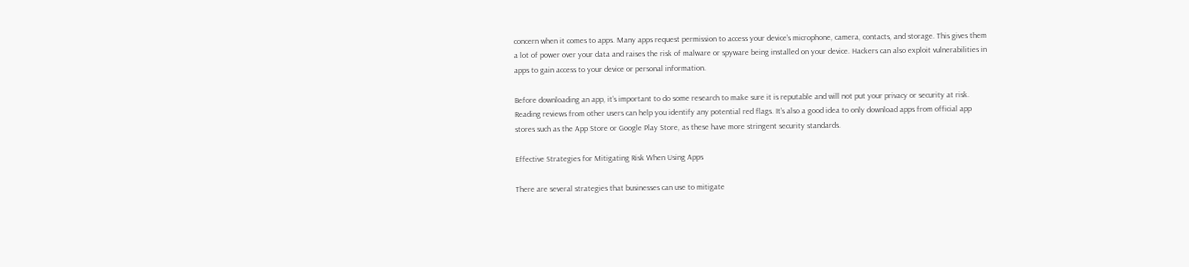concern when it comes to apps. Many apps request permission to access your device’s microphone, camera, contacts, and storage. This gives them a lot of power over your data and raises the risk of malware or spyware being installed on your device. Hackers can also exploit vulnerabilities in apps to gain access to your device or personal information.

Before downloading an app, it’s important to do some research to make sure it is reputable and will not put your privacy or security at risk. Reading reviews from other users can help you identify any potential red flags. It’s also a good idea to only download apps from official app stores such as the App Store or Google Play Store, as these have more stringent security standards.

Effective Strategies for Mitigating Risk When Using Apps

There are several strategies that businesses can use to mitigate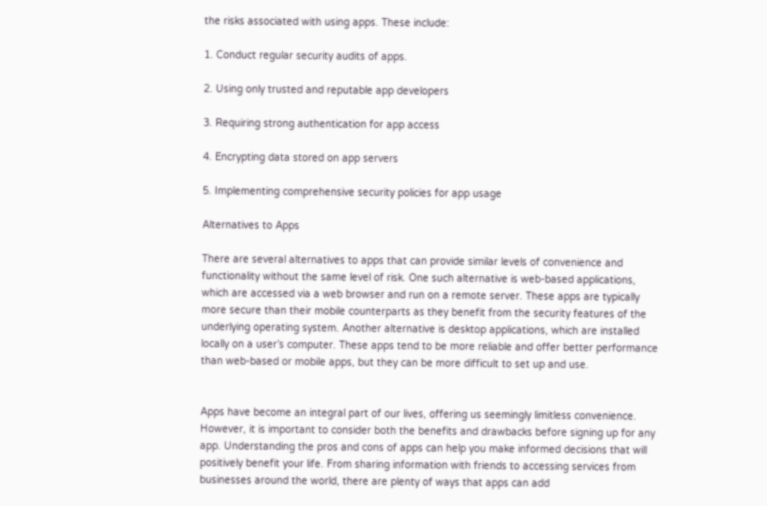the risks associated with using apps. These include:

1. Conduct regular security audits of apps.

2. Using only trusted and reputable app developers

3. Requiring strong authentication for app access

4. Encrypting data stored on app servers

5. Implementing comprehensive security policies for app usage

Alternatives to Apps

There are several alternatives to apps that can provide similar levels of convenience and functionality without the same level of risk. One such alternative is web-based applications, which are accessed via a web browser and run on a remote server. These apps are typically more secure than their mobile counterparts as they benefit from the security features of the underlying operating system. Another alternative is desktop applications, which are installed locally on a user’s computer. These apps tend to be more reliable and offer better performance than web-based or mobile apps, but they can be more difficult to set up and use.


Apps have become an integral part of our lives, offering us seemingly limitless convenience. However, it is important to consider both the benefits and drawbacks before signing up for any app. Understanding the pros and cons of apps can help you make informed decisions that will positively benefit your life. From sharing information with friends to accessing services from businesses around the world, there are plenty of ways that apps can add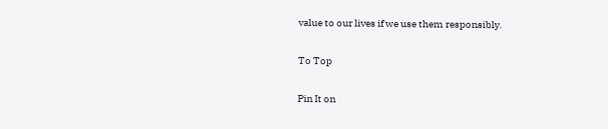value to our lives if we use them responsibly.

To Top

Pin It on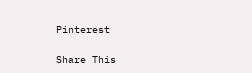Pinterest

Share This